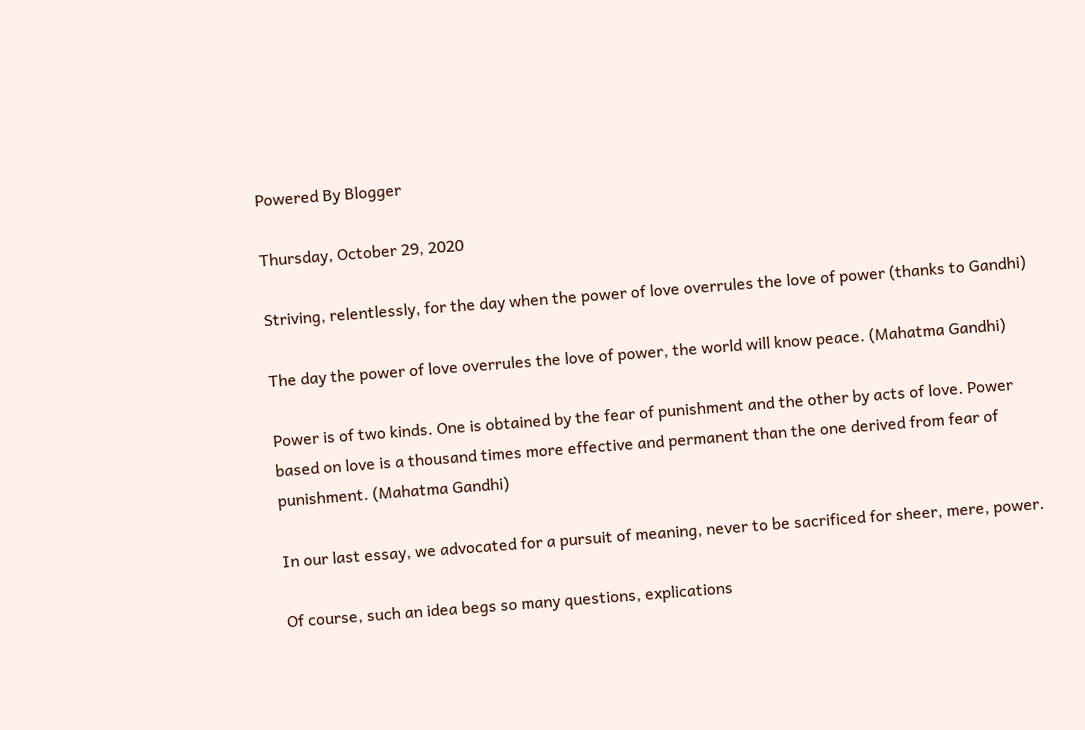Powered By Blogger

Thursday, October 29, 2020

Striving, relentlessly, for the day when the power of love overrules the love of power (thanks to Gandhi)

The day the power of love overrules the love of power, the world will know peace. (Mahatma Gandhi)

Power is of two kinds. One is obtained by the fear of punishment and the other by acts of love. Power based on love is a thousand times more effective and permanent than the one derived from fear of punishment. (Mahatma Gandhi)

In our last essay, we advocated for a pursuit of meaning, never to be sacrificed for sheer, mere, power.

Of course, such an idea begs so many questions, explications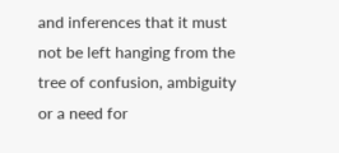and inferences that it must not be left hanging from the tree of confusion, ambiguity or a need for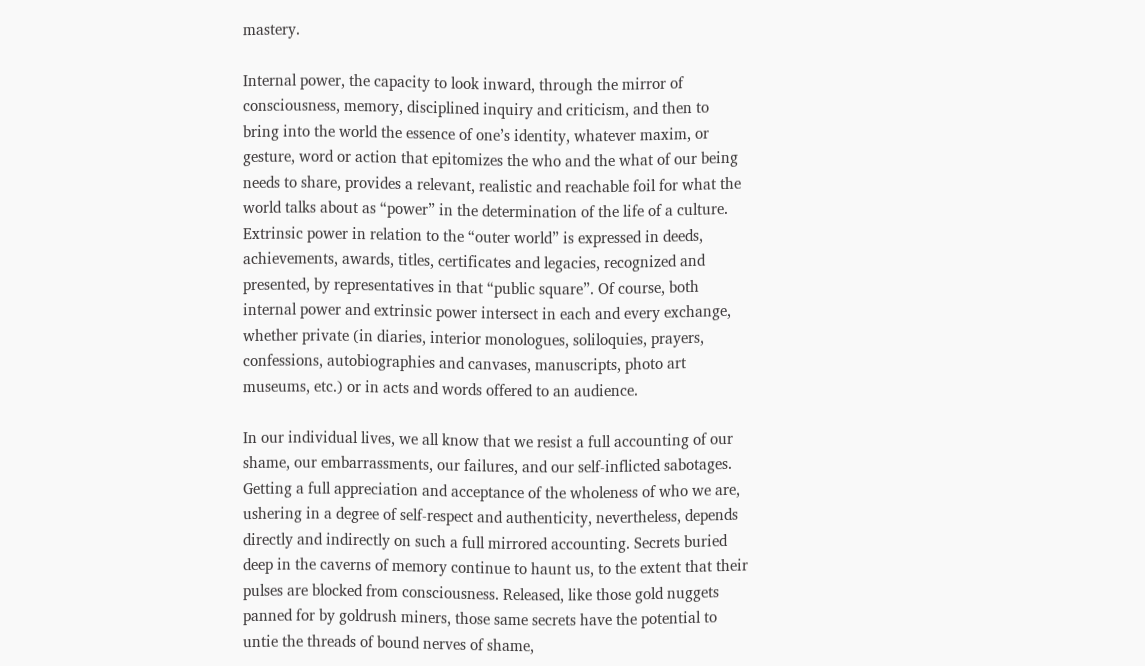mastery.

Internal power, the capacity to look inward, through the mirror of consciousness, memory, disciplined inquiry and criticism, and then to bring into the world the essence of one’s identity, whatever maxim, or gesture, word or action that epitomizes the who and the what of our being needs to share, provides a relevant, realistic and reachable foil for what the world talks about as “power” in the determination of the life of a culture. Extrinsic power in relation to the “outer world” is expressed in deeds, achievements, awards, titles, certificates and legacies, recognized and presented, by representatives in that “public square”. Of course, both internal power and extrinsic power intersect in each and every exchange, whether private (in diaries, interior monologues, soliloquies, prayers, confessions, autobiographies and canvases, manuscripts, photo art museums, etc.) or in acts and words offered to an audience.

In our individual lives, we all know that we resist a full accounting of our shame, our embarrassments, our failures, and our self-inflicted sabotages. Getting a full appreciation and acceptance of the wholeness of who we are, ushering in a degree of self-respect and authenticity, nevertheless, depends directly and indirectly on such a full mirrored accounting. Secrets buried deep in the caverns of memory continue to haunt us, to the extent that their pulses are blocked from consciousness. Released, like those gold nuggets panned for by goldrush miners, those same secrets have the potential to untie the threads of bound nerves of shame,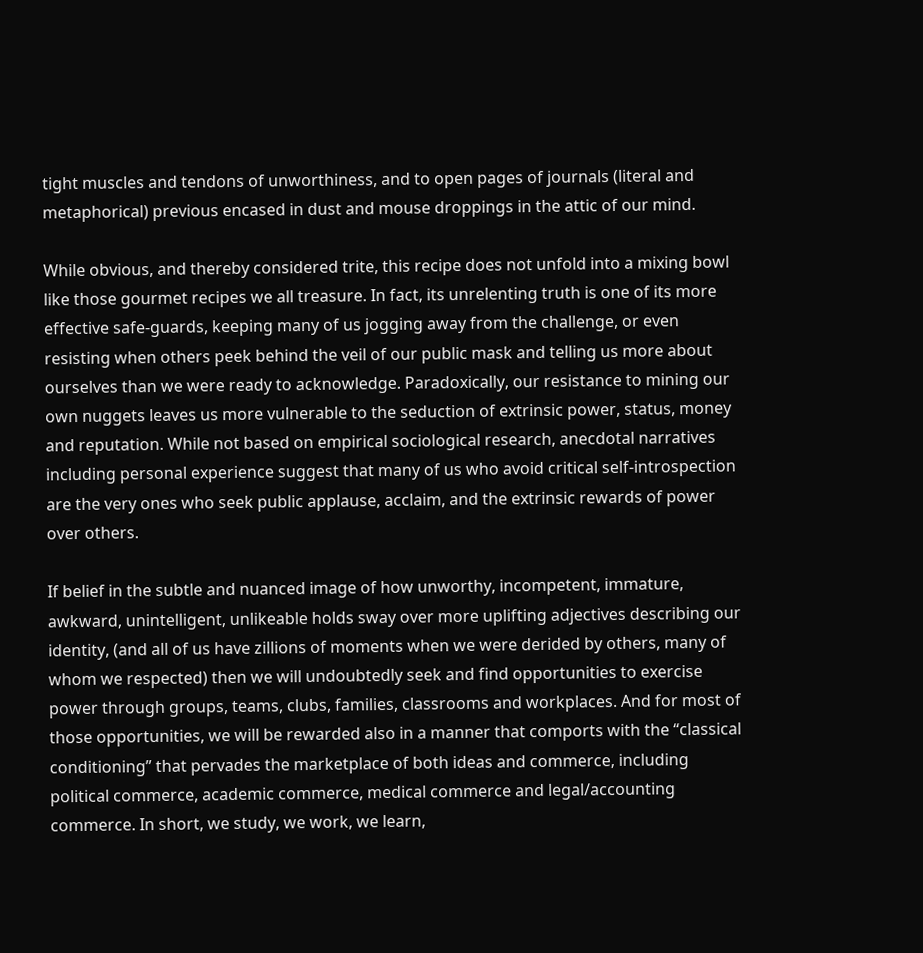tight muscles and tendons of unworthiness, and to open pages of journals (literal and metaphorical) previous encased in dust and mouse droppings in the attic of our mind.

While obvious, and thereby considered trite, this recipe does not unfold into a mixing bowl like those gourmet recipes we all treasure. In fact, its unrelenting truth is one of its more effective safe-guards, keeping many of us jogging away from the challenge, or even resisting when others peek behind the veil of our public mask and telling us more about ourselves than we were ready to acknowledge. Paradoxically, our resistance to mining our own nuggets leaves us more vulnerable to the seduction of extrinsic power, status, money and reputation. While not based on empirical sociological research, anecdotal narratives including personal experience suggest that many of us who avoid critical self-introspection are the very ones who seek public applause, acclaim, and the extrinsic rewards of power over others.

If belief in the subtle and nuanced image of how unworthy, incompetent, immature, awkward, unintelligent, unlikeable holds sway over more uplifting adjectives describing our identity, (and all of us have zillions of moments when we were derided by others, many of whom we respected) then we will undoubtedly seek and find opportunities to exercise power through groups, teams, clubs, families, classrooms and workplaces. And for most of those opportunities, we will be rewarded also in a manner that comports with the “classical conditioning” that pervades the marketplace of both ideas and commerce, including political commerce, academic commerce, medical commerce and legal/accounting commerce. In short, we study, we work, we learn,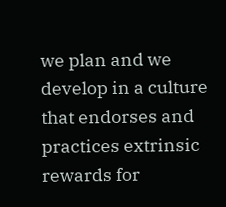we plan and we develop in a culture that endorses and practices extrinsic rewards for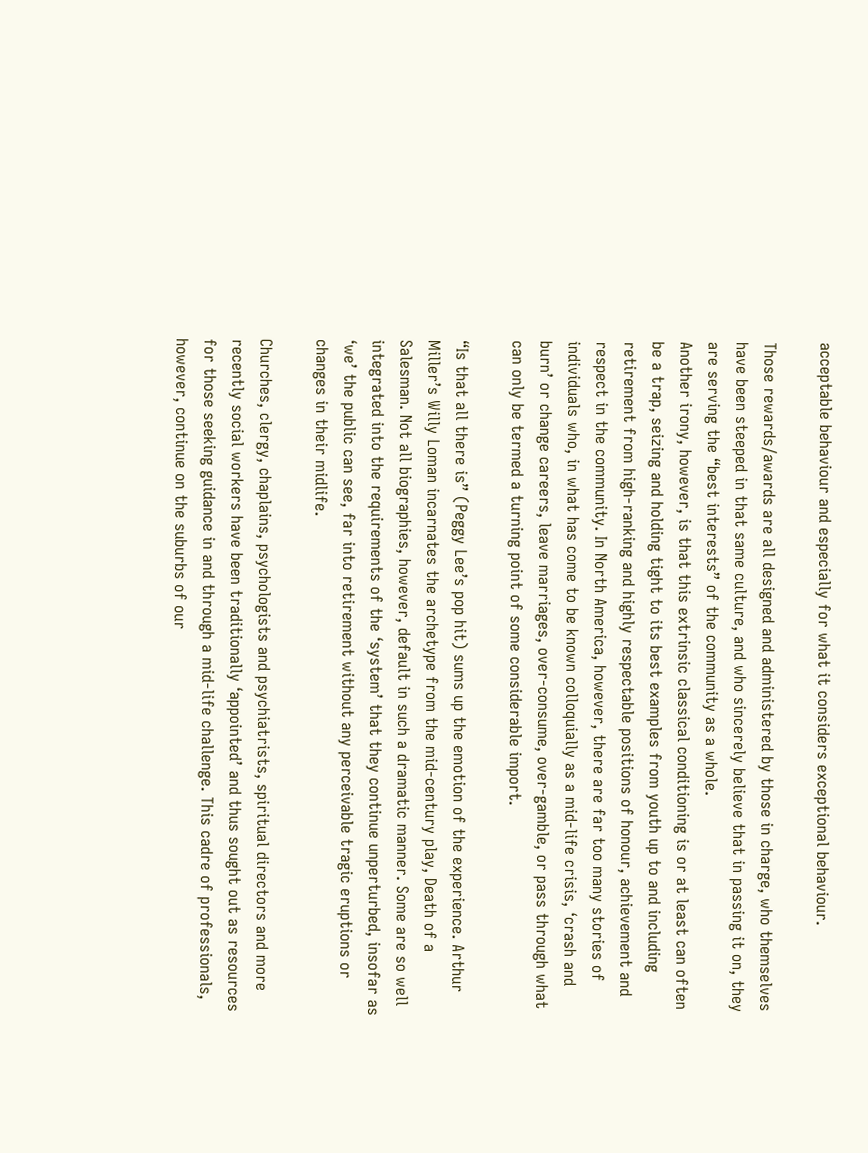acceptable behaviour and especially for what it considers exceptional behaviour.

Those rewards/awards are all designed and administered by those in charge, who themselves have been steeped in that same culture, and who sincerely believe that in passing it on, they are serving the “best interests” of the community as a whole.
Another irony, however, is that this extrinsic classical conditioning is or at least can often be a trap, seizing and holding tight to its best examples from youth up to and including retirement from high-ranking and highly respectable positions of honour, achievement and respect in the community. In North America, however, there are far too many stories of individuals who, in what has come to be known colloquially as a mid-life crisis, ‘crash and burn’ or change careers, leave marriages, over-consume, over-gamble, or pass through what can only be termed a turning point of some considerable import.

“Is that all there is” (Peggy Lee’s pop hit) sums up the emotion of the experience. Arthur Miller’s Willy Loman incarnates the archetype from the mid-century play, Death of a Salesman. Not all biographies, however, default in such a dramatic manner. Some are so well integrated into the requirements of the ‘system’ that they continue unperturbed, insofar as ‘we’ the public can see, far into retirement without any perceivable tragic eruptions or changes in their midlife.

Churches, clergy, chaplains, psychologists and psychiatrists, spiritual directors and more recently social workers have been traditionally ‘appointed’ and thus sought out as resources for those seeking guidance in and through a mid-life challenge. This cadre of professionals, however, continue on the suburbs of our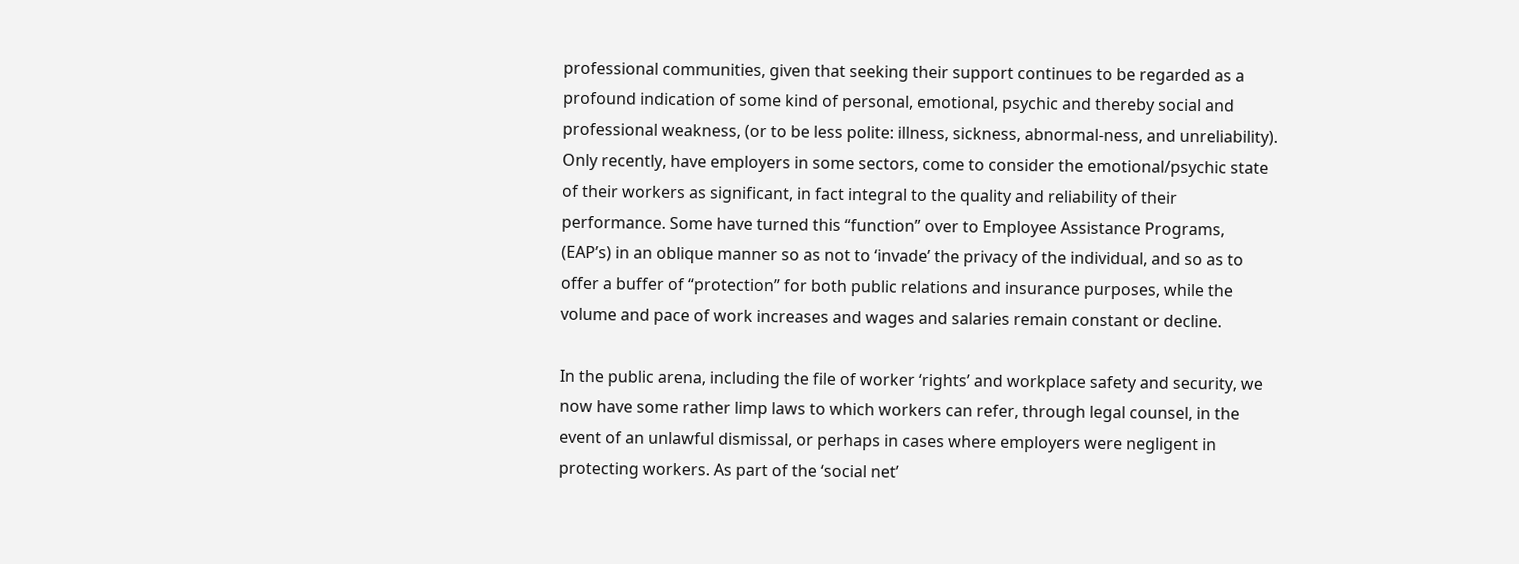professional communities, given that seeking their support continues to be regarded as a profound indication of some kind of personal, emotional, psychic and thereby social and professional weakness, (or to be less polite: illness, sickness, abnormal-ness, and unreliability). Only recently, have employers in some sectors, come to consider the emotional/psychic state of their workers as significant, in fact integral to the quality and reliability of their performance. Some have turned this “function” over to Employee Assistance Programs, (EAP’s) in an oblique manner so as not to ‘invade’ the privacy of the individual, and so as to offer a buffer of “protection” for both public relations and insurance purposes, while the volume and pace of work increases and wages and salaries remain constant or decline.

In the public arena, including the file of worker ‘rights’ and workplace safety and security, we now have some rather limp laws to which workers can refer, through legal counsel, in the event of an unlawful dismissal, or perhaps in cases where employers were negligent in protecting workers. As part of the ‘social net’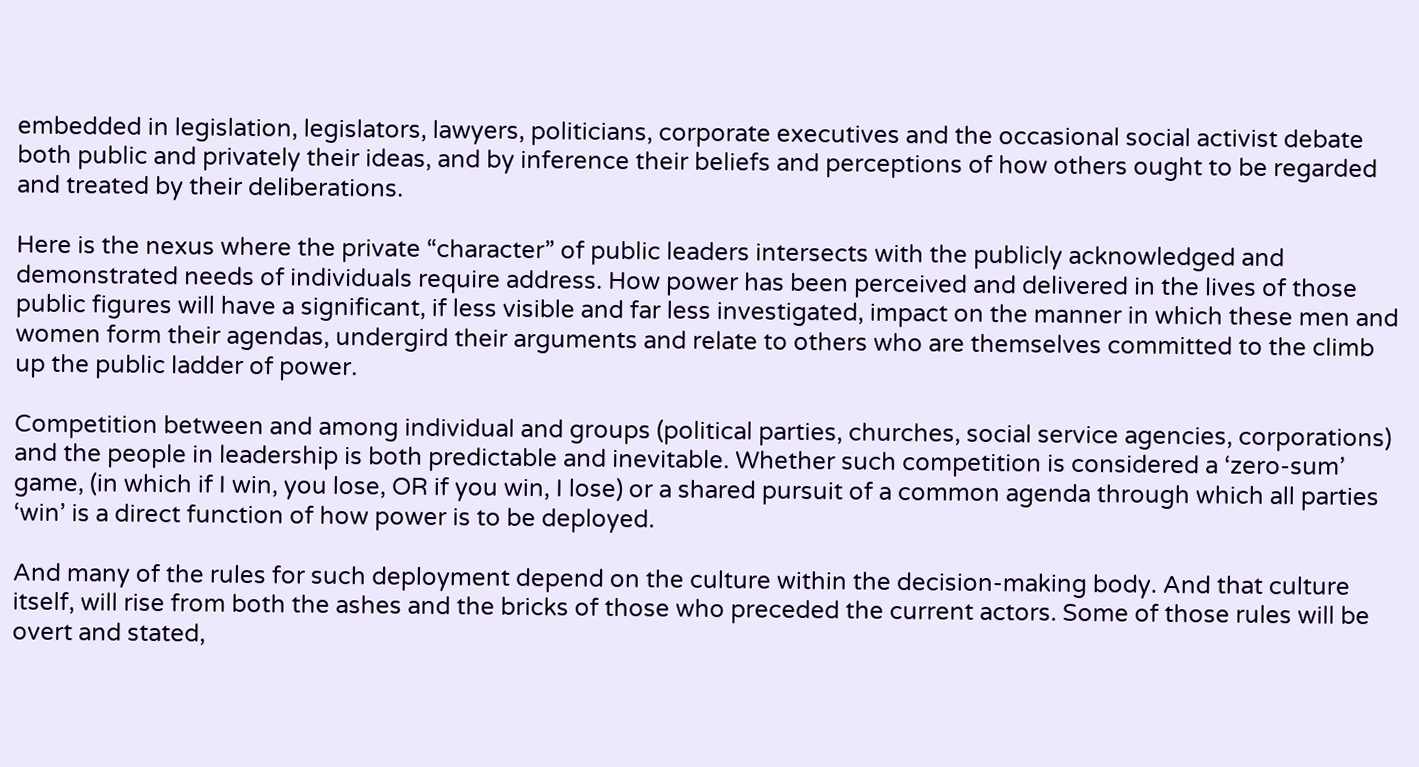embedded in legislation, legislators, lawyers, politicians, corporate executives and the occasional social activist debate both public and privately their ideas, and by inference their beliefs and perceptions of how others ought to be regarded and treated by their deliberations.

Here is the nexus where the private “character” of public leaders intersects with the publicly acknowledged and demonstrated needs of individuals require address. How power has been perceived and delivered in the lives of those public figures will have a significant, if less visible and far less investigated, impact on the manner in which these men and women form their agendas, undergird their arguments and relate to others who are themselves committed to the climb up the public ladder of power.

Competition between and among individual and groups (political parties, churches, social service agencies, corporations) and the people in leadership is both predictable and inevitable. Whether such competition is considered a ‘zero-sum’ game, (in which if I win, you lose, OR if you win, I lose) or a shared pursuit of a common agenda through which all parties ‘win’ is a direct function of how power is to be deployed.

And many of the rules for such deployment depend on the culture within the decision-making body. And that culture itself, will rise from both the ashes and the bricks of those who preceded the current actors. Some of those rules will be overt and stated,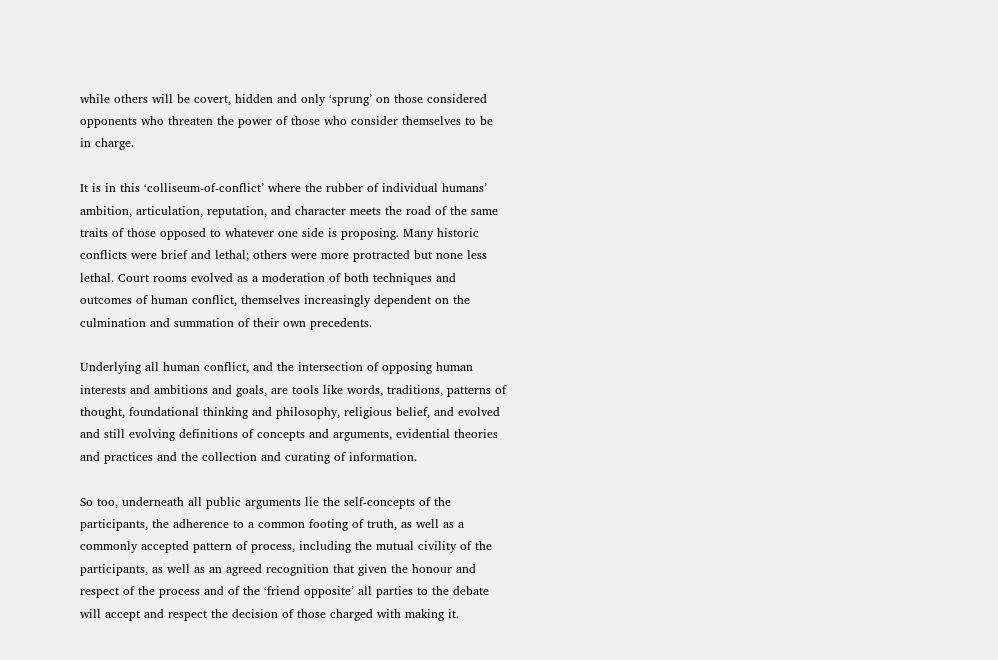while others will be covert, hidden and only ‘sprung’ on those considered opponents who threaten the power of those who consider themselves to be in charge.

It is in this ‘colliseum-of-conflict’ where the rubber of individual humans’ ambition, articulation, reputation, and character meets the road of the same traits of those opposed to whatever one side is proposing. Many historic conflicts were brief and lethal; others were more protracted but none less lethal. Court rooms evolved as a moderation of both techniques and outcomes of human conflict, themselves increasingly dependent on the culmination and summation of their own precedents.

Underlying all human conflict, and the intersection of opposing human interests and ambitions and goals, are tools like words, traditions, patterns of thought, foundational thinking and philosophy, religious belief, and evolved and still evolving definitions of concepts and arguments, evidential theories and practices and the collection and curating of information.

So too, underneath all public arguments lie the self-concepts of the participants, the adherence to a common footing of truth, as well as a commonly accepted pattern of process, including the mutual civility of the participants, as well as an agreed recognition that given the honour and respect of the process and of the ‘friend opposite’ all parties to the debate will accept and respect the decision of those charged with making it.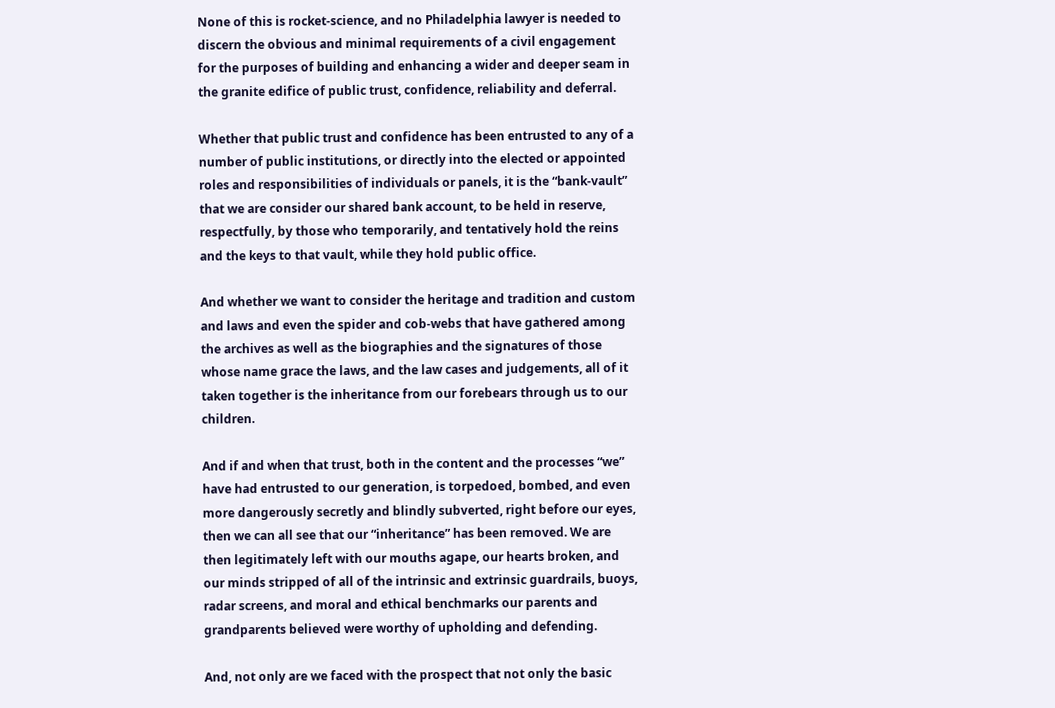None of this is rocket-science, and no Philadelphia lawyer is needed to discern the obvious and minimal requirements of a civil engagement for the purposes of building and enhancing a wider and deeper seam in the granite edifice of public trust, confidence, reliability and deferral.

Whether that public trust and confidence has been entrusted to any of a number of public institutions, or directly into the elected or appointed roles and responsibilities of individuals or panels, it is the “bank-vault” that we are consider our shared bank account, to be held in reserve, respectfully, by those who temporarily, and tentatively hold the reins and the keys to that vault, while they hold public office.

And whether we want to consider the heritage and tradition and custom and laws and even the spider and cob-webs that have gathered among the archives as well as the biographies and the signatures of those whose name grace the laws, and the law cases and judgements, all of it taken together is the inheritance from our forebears through us to our children.

And if and when that trust, both in the content and the processes “we” have had entrusted to our generation, is torpedoed, bombed, and even more dangerously secretly and blindly subverted, right before our eyes, then we can all see that our “inheritance” has been removed. We are then legitimately left with our mouths agape, our hearts broken, and our minds stripped of all of the intrinsic and extrinsic guardrails, buoys, radar screens, and moral and ethical benchmarks our parents and grandparents believed were worthy of upholding and defending.

And, not only are we faced with the prospect that not only the basic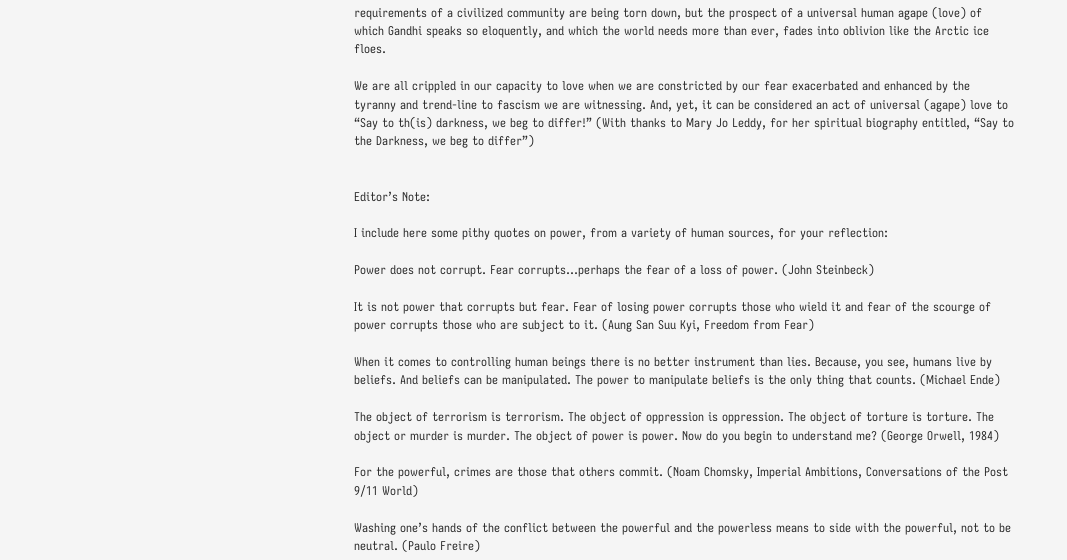requirements of a civilized community are being torn down, but the prospect of a universal human agape (love) of which Gandhi speaks so eloquently, and which the world needs more than ever, fades into oblivion like the Arctic ice floes.

We are all crippled in our capacity to love when we are constricted by our fear exacerbated and enhanced by the tyranny and trend-line to fascism we are witnessing. And, yet, it can be considered an act of universal (agape) love to “Say to th(is) darkness, we beg to differ!” (With thanks to Mary Jo Leddy, for her spiritual biography entitled, “Say to the Darkness, we beg to differ”)


Editor’s Note:

I include here some pithy quotes on power, from a variety of human sources, for your reflection:

Power does not corrupt. Fear corrupts…perhaps the fear of a loss of power. (John Steinbeck)

It is not power that corrupts but fear. Fear of losing power corrupts those who wield it and fear of the scourge of power corrupts those who are subject to it. (Aung San Suu Kyi, Freedom from Fear)

When it comes to controlling human beings there is no better instrument than lies. Because, you see, humans live by beliefs. And beliefs can be manipulated. The power to manipulate beliefs is the only thing that counts. (Michael Ende)

The object of terrorism is terrorism. The object of oppression is oppression. The object of torture is torture. The object or murder is murder. The object of power is power. Now do you begin to understand me? (George Orwell, 1984)

For the powerful, crimes are those that others commit. (Noam Chomsky, Imperial Ambitions, Conversations of the Post 9/11 World)

Washing one’s hands of the conflict between the powerful and the powerless means to side with the powerful, not to be neutral. (Paulo Freire)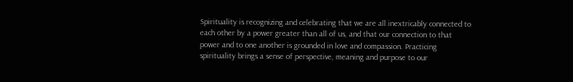Spirituality is recognizing and celebrating that we are all inextricably connected to each other by a power greater than all of us, and that our connection to that power and to one another is grounded in love and compassion. Practicing spirituality brings a sense of perspective, meaning and purpose to our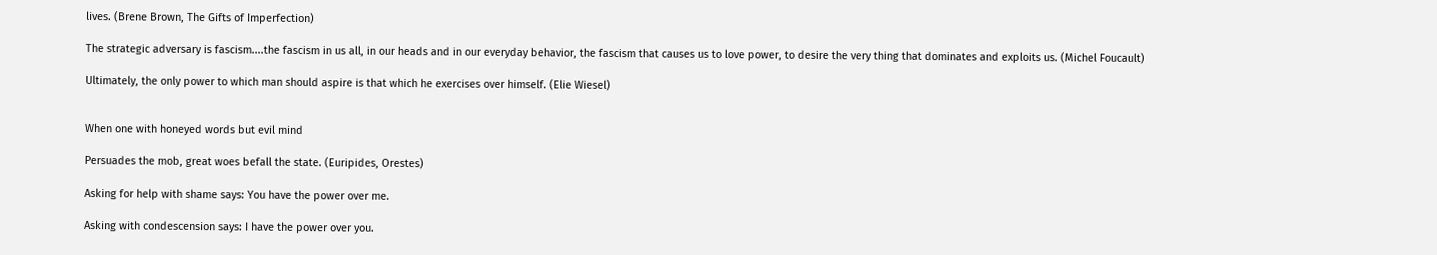lives. (Brene Brown, The Gifts of Imperfection)

The strategic adversary is fascism....the fascism in us all, in our heads and in our everyday behavior, the fascism that causes us to love power, to desire the very thing that dominates and exploits us. (Michel Foucault)

Ultimately, the only power to which man should aspire is that which he exercises over himself. (Elie Wiesel)


When one with honeyed words but evil mind

Persuades the mob, great woes befall the state. (Euripides, Orestes)

Asking for help with shame says: You have the power over me.

Asking with condescension says: I have the power over you.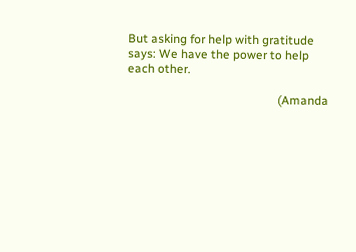But asking for help with gratitude says: We have the power to help each other.

                                                  (Amanda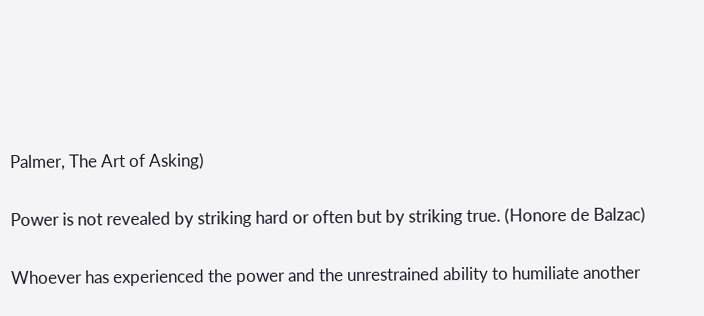Palmer, The Art of Asking)

Power is not revealed by striking hard or often but by striking true. (Honore de Balzac)

Whoever has experienced the power and the unrestrained ability to humiliate another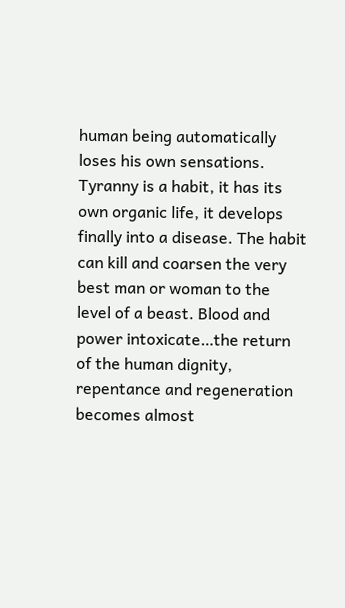human being automatically loses his own sensations. Tyranny is a habit, it has its own organic life, it develops finally into a disease. The habit can kill and coarsen the very best man or woman to the level of a beast. Blood and power intoxicate…the return of the human dignity, repentance and regeneration becomes almost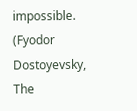impossible. (Fyodor Dostoyevsky, The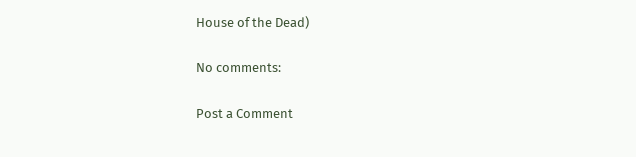House of the Dead)

No comments:

Post a Comment